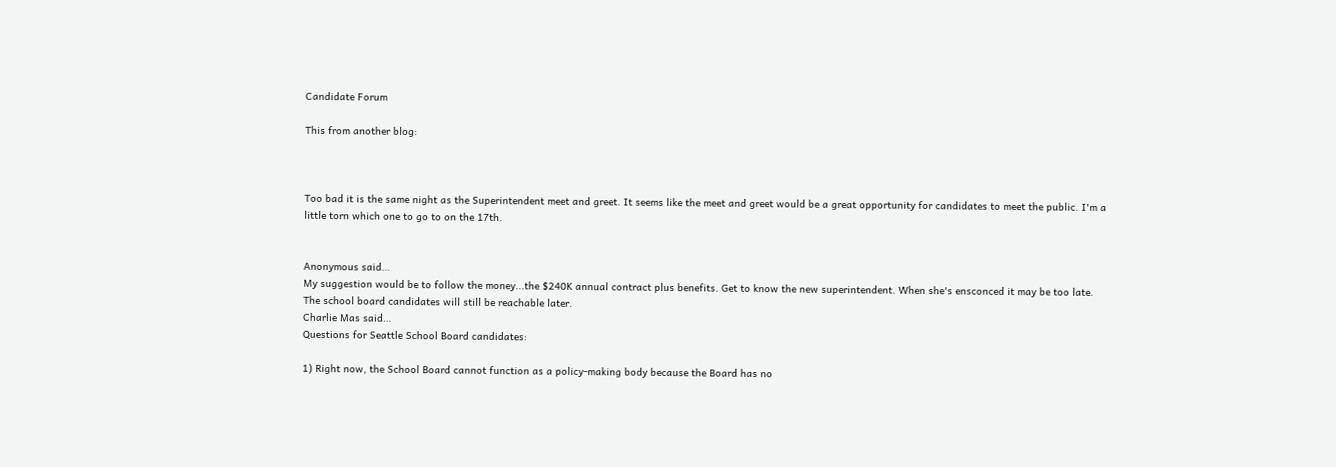Candidate Forum

This from another blog:



Too bad it is the same night as the Superintendent meet and greet. It seems like the meet and greet would be a great opportunity for candidates to meet the public. I'm a little torn which one to go to on the 17th.


Anonymous said…
My suggestion would be to follow the money...the $240K annual contract plus benefits. Get to know the new superintendent. When she's ensconced it may be too late. The school board candidates will still be reachable later.
Charlie Mas said…
Questions for Seattle School Board candidates:

1) Right now, the School Board cannot function as a policy-making body because the Board has no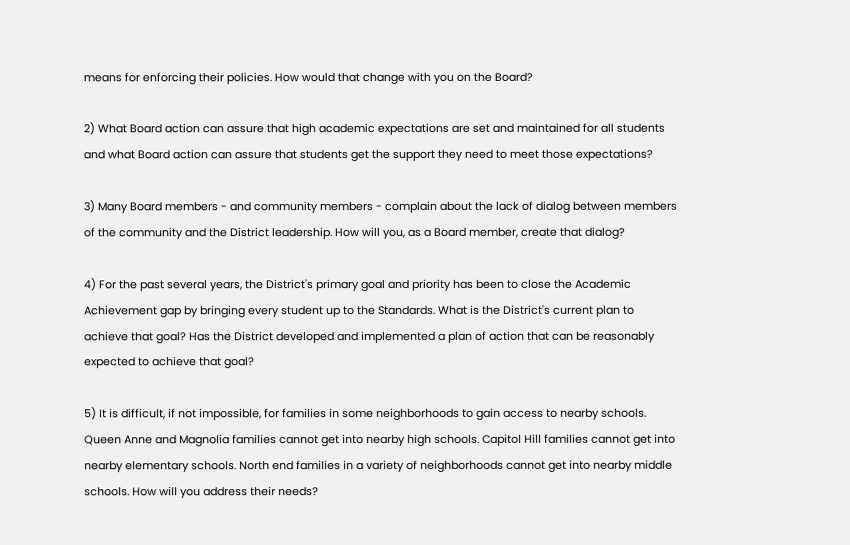means for enforcing their policies. How would that change with you on the Board?

2) What Board action can assure that high academic expectations are set and maintained for all students and what Board action can assure that students get the support they need to meet those expectations?

3) Many Board members - and community members - complain about the lack of dialog between members of the community and the District leadership. How will you, as a Board member, create that dialog?

4) For the past several years, the District's primary goal and priority has been to close the Academic Achievement gap by bringing every student up to the Standards. What is the District's current plan to achieve that goal? Has the District developed and implemented a plan of action that can be reasonably expected to achieve that goal?

5) It is difficult, if not impossible, for families in some neighborhoods to gain access to nearby schools. Queen Anne and Magnolia families cannot get into nearby high schools. Capitol Hill families cannot get into nearby elementary schools. North end families in a variety of neighborhoods cannot get into nearby middle schools. How will you address their needs?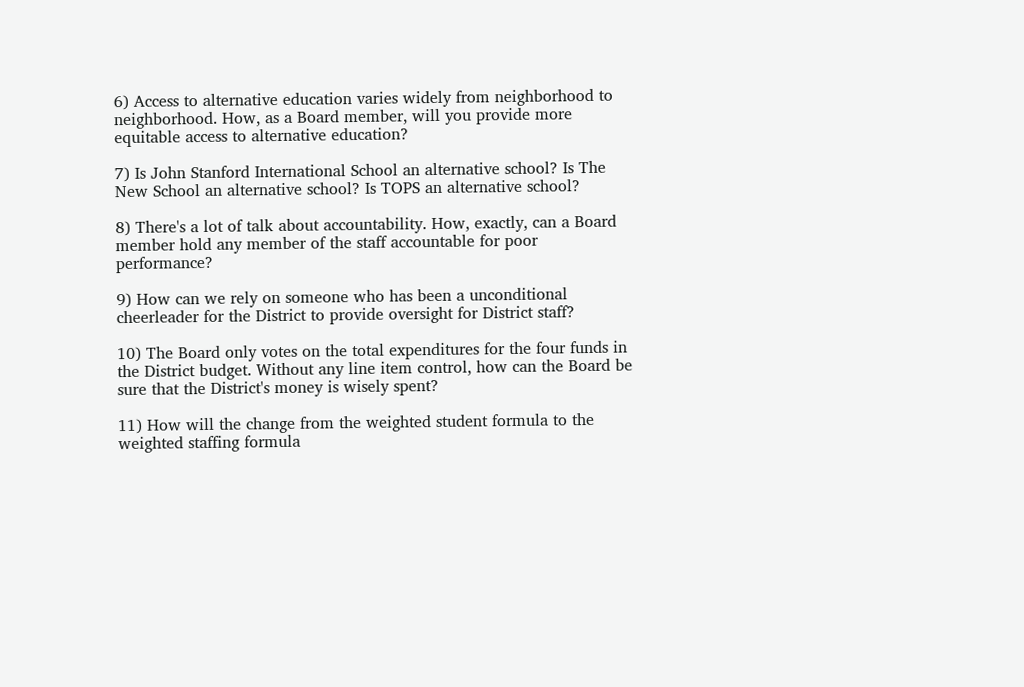6) Access to alternative education varies widely from neighborhood to neighborhood. How, as a Board member, will you provide more equitable access to alternative education?

7) Is John Stanford International School an alternative school? Is The New School an alternative school? Is TOPS an alternative school?

8) There's a lot of talk about accountability. How, exactly, can a Board member hold any member of the staff accountable for poor performance?

9) How can we rely on someone who has been a unconditional cheerleader for the District to provide oversight for District staff?

10) The Board only votes on the total expenditures for the four funds in the District budget. Without any line item control, how can the Board be sure that the District's money is wisely spent?

11) How will the change from the weighted student formula to the weighted staffing formula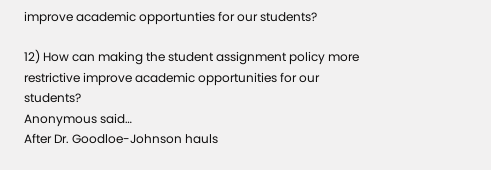improve academic opportunties for our students?

12) How can making the student assignment policy more restrictive improve academic opportunities for our students?
Anonymous said…
After Dr. Goodloe-Johnson hauls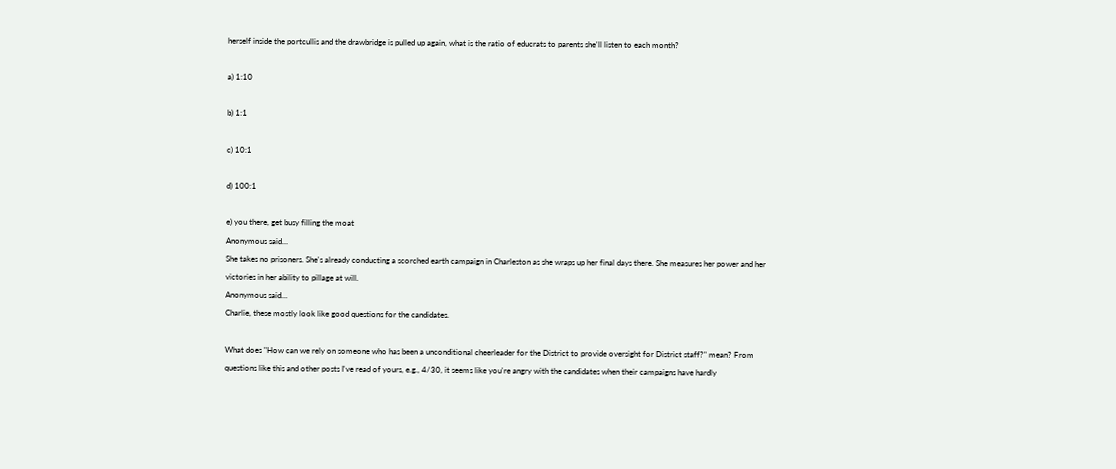herself inside the portcullis and the drawbridge is pulled up again, what is the ratio of educrats to parents she'll listen to each month?

a) 1:10

b) 1:1

c) 10:1

d) 100:1

e) you there, get busy filling the moat
Anonymous said…
She takes no prisoners. She's already conducting a scorched earth campaign in Charleston as she wraps up her final days there. She measures her power and her victories in her ability to pillage at will.
Anonymous said…
Charlie, these mostly look like good questions for the candidates.

What does "How can we rely on someone who has been a unconditional cheerleader for the District to provide oversight for District staff?" mean? From questions like this and other posts I've read of yours, e.g., 4/30, it seems like you're angry with the candidates when their campaigns have hardly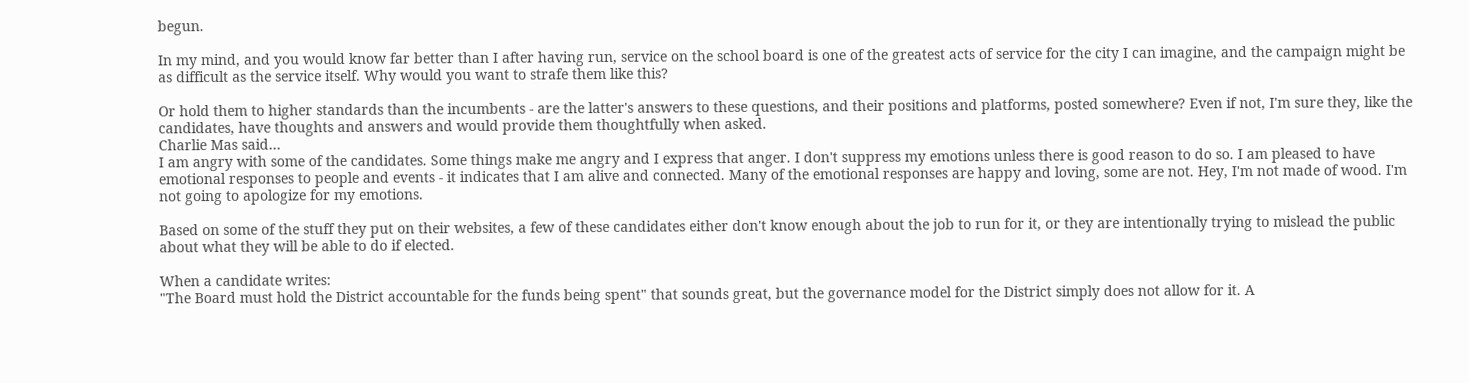begun.

In my mind, and you would know far better than I after having run, service on the school board is one of the greatest acts of service for the city I can imagine, and the campaign might be as difficult as the service itself. Why would you want to strafe them like this?

Or hold them to higher standards than the incumbents - are the latter's answers to these questions, and their positions and platforms, posted somewhere? Even if not, I'm sure they, like the candidates, have thoughts and answers and would provide them thoughtfully when asked.
Charlie Mas said…
I am angry with some of the candidates. Some things make me angry and I express that anger. I don't suppress my emotions unless there is good reason to do so. I am pleased to have emotional responses to people and events - it indicates that I am alive and connected. Many of the emotional responses are happy and loving, some are not. Hey, I'm not made of wood. I'm not going to apologize for my emotions.

Based on some of the stuff they put on their websites, a few of these candidates either don't know enough about the job to run for it, or they are intentionally trying to mislead the public about what they will be able to do if elected.

When a candidate writes:
"The Board must hold the District accountable for the funds being spent" that sounds great, but the governance model for the District simply does not allow for it. A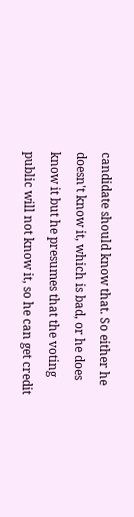candidate should know that. So either he doesn't know it, which is bad, or he does know it but he presumes that the voting public will not know it, so he can get credit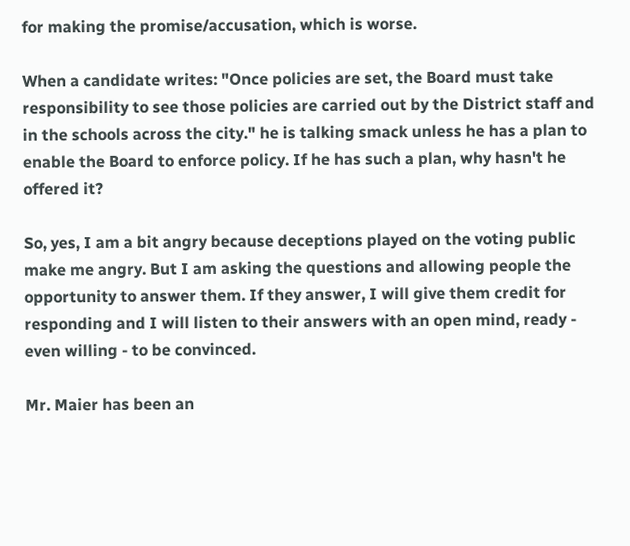for making the promise/accusation, which is worse.

When a candidate writes: "Once policies are set, the Board must take responsibility to see those policies are carried out by the District staff and in the schools across the city." he is talking smack unless he has a plan to enable the Board to enforce policy. If he has such a plan, why hasn't he offered it?

So, yes, I am a bit angry because deceptions played on the voting public make me angry. But I am asking the questions and allowing people the opportunity to answer them. If they answer, I will give them credit for responding and I will listen to their answers with an open mind, ready - even willing - to be convinced.

Mr. Maier has been an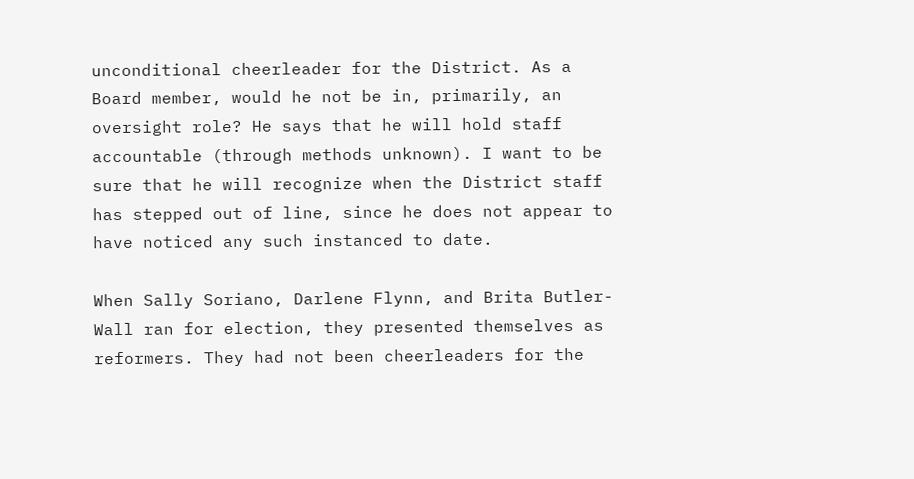unconditional cheerleader for the District. As a Board member, would he not be in, primarily, an oversight role? He says that he will hold staff accountable (through methods unknown). I want to be sure that he will recognize when the District staff has stepped out of line, since he does not appear to have noticed any such instanced to date.

When Sally Soriano, Darlene Flynn, and Brita Butler-Wall ran for election, they presented themselves as reformers. They had not been cheerleaders for the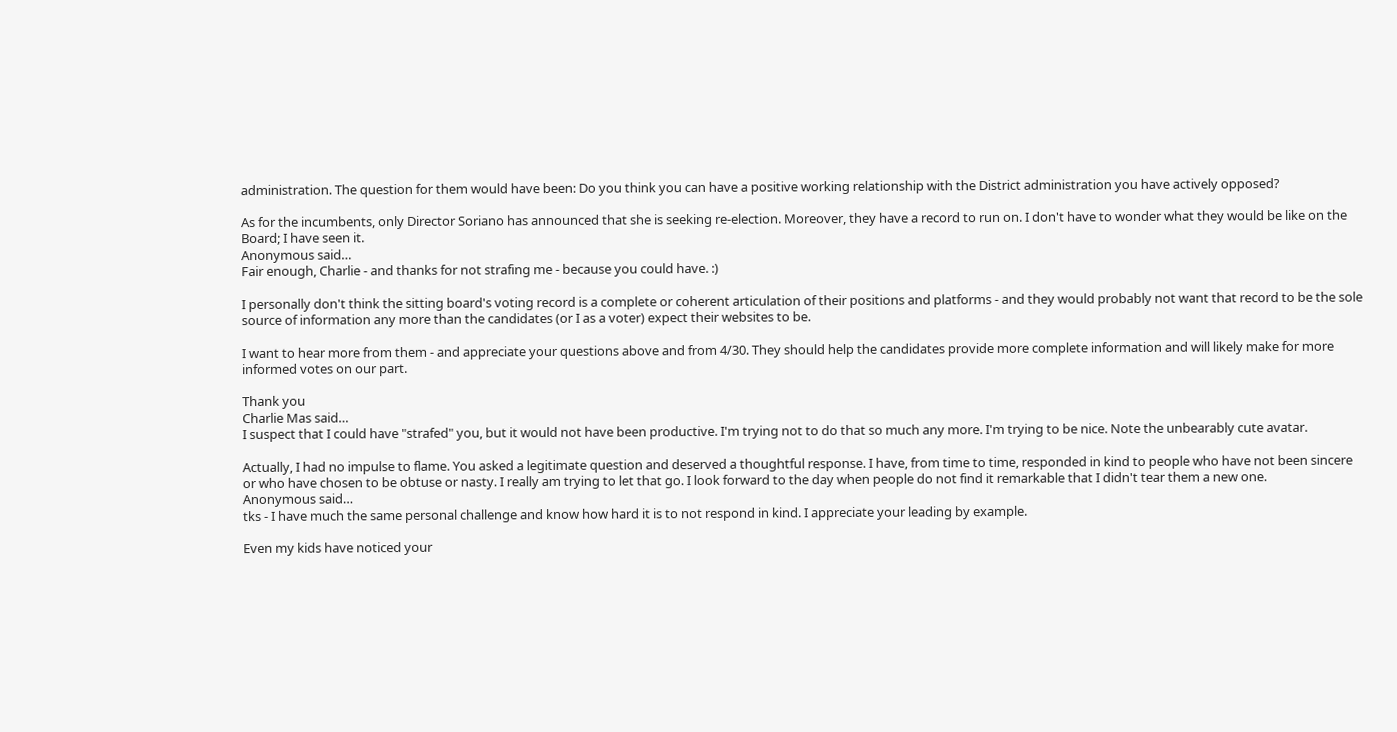administration. The question for them would have been: Do you think you can have a positive working relationship with the District administration you have actively opposed?

As for the incumbents, only Director Soriano has announced that she is seeking re-election. Moreover, they have a record to run on. I don't have to wonder what they would be like on the Board; I have seen it.
Anonymous said…
Fair enough, Charlie - and thanks for not strafing me - because you could have. :)

I personally don't think the sitting board's voting record is a complete or coherent articulation of their positions and platforms - and they would probably not want that record to be the sole source of information any more than the candidates (or I as a voter) expect their websites to be.

I want to hear more from them - and appreciate your questions above and from 4/30. They should help the candidates provide more complete information and will likely make for more informed votes on our part.

Thank you
Charlie Mas said…
I suspect that I could have "strafed" you, but it would not have been productive. I'm trying not to do that so much any more. I'm trying to be nice. Note the unbearably cute avatar.

Actually, I had no impulse to flame. You asked a legitimate question and deserved a thoughtful response. I have, from time to time, responded in kind to people who have not been sincere or who have chosen to be obtuse or nasty. I really am trying to let that go. I look forward to the day when people do not find it remarkable that I didn't tear them a new one.
Anonymous said…
tks - I have much the same personal challenge and know how hard it is to not respond in kind. I appreciate your leading by example.

Even my kids have noticed your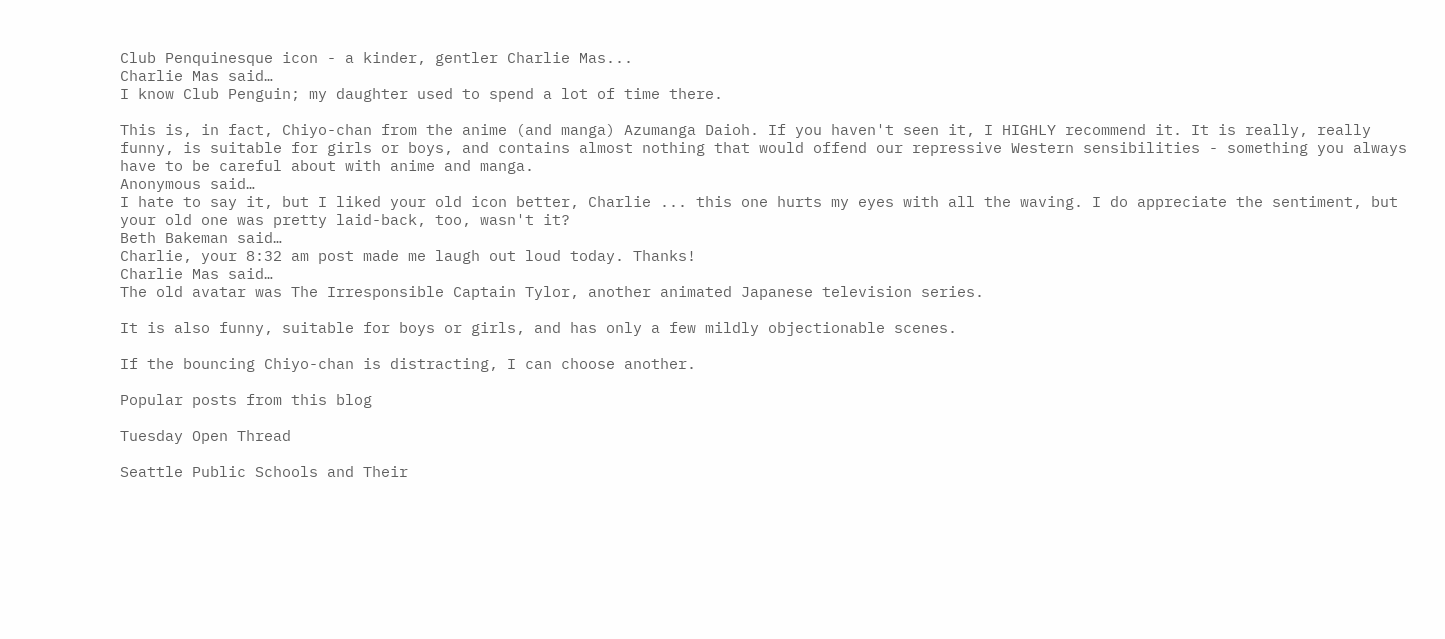Club Penquinesque icon - a kinder, gentler Charlie Mas...
Charlie Mas said…
I know Club Penguin; my daughter used to spend a lot of time there.

This is, in fact, Chiyo-chan from the anime (and manga) Azumanga Daioh. If you haven't seen it, I HIGHLY recommend it. It is really, really funny, is suitable for girls or boys, and contains almost nothing that would offend our repressive Western sensibilities - something you always have to be careful about with anime and manga.
Anonymous said…
I hate to say it, but I liked your old icon better, Charlie ... this one hurts my eyes with all the waving. I do appreciate the sentiment, but your old one was pretty laid-back, too, wasn't it?
Beth Bakeman said…
Charlie, your 8:32 am post made me laugh out loud today. Thanks!
Charlie Mas said…
The old avatar was The Irresponsible Captain Tylor, another animated Japanese television series.

It is also funny, suitable for boys or girls, and has only a few mildly objectionable scenes.

If the bouncing Chiyo-chan is distracting, I can choose another.

Popular posts from this blog

Tuesday Open Thread

Seattle Public Schools and Their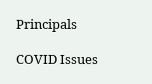Principals

COVID Issues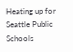Heating up for Seattle Public Schools